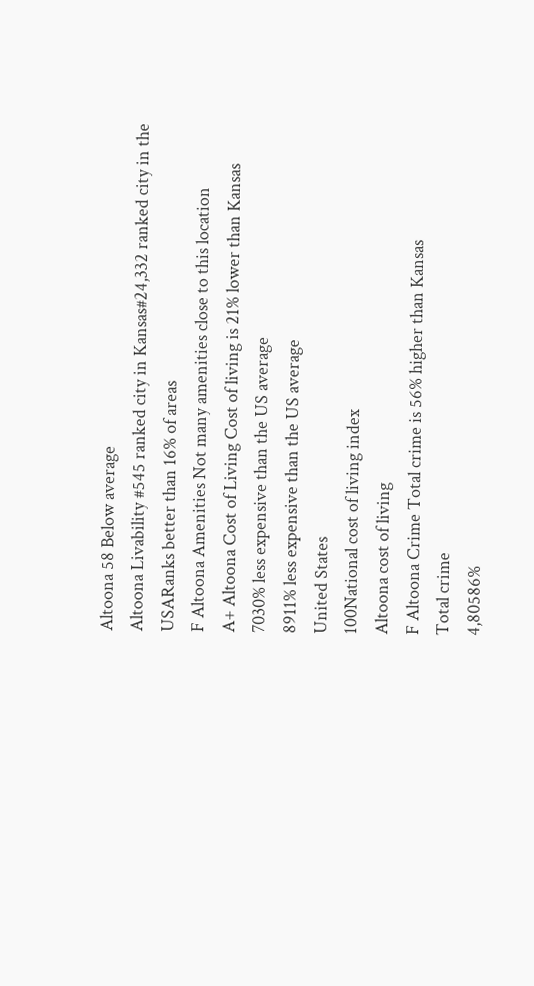Altoona 58 Below average
Altoona Livability #545 ranked city in Kansas#24,332 ranked city in the USARanks better than 16% of areas
F Altoona Amenities Not many amenities close to this location
A+ Altoona Cost of Living Cost of living is 21% lower than Kansas
7030% less expensive than the US average
8911% less expensive than the US average
United States
100National cost of living index
Altoona cost of living
F Altoona Crime Total crime is 56% higher than Kansas
Total crime
4,80586%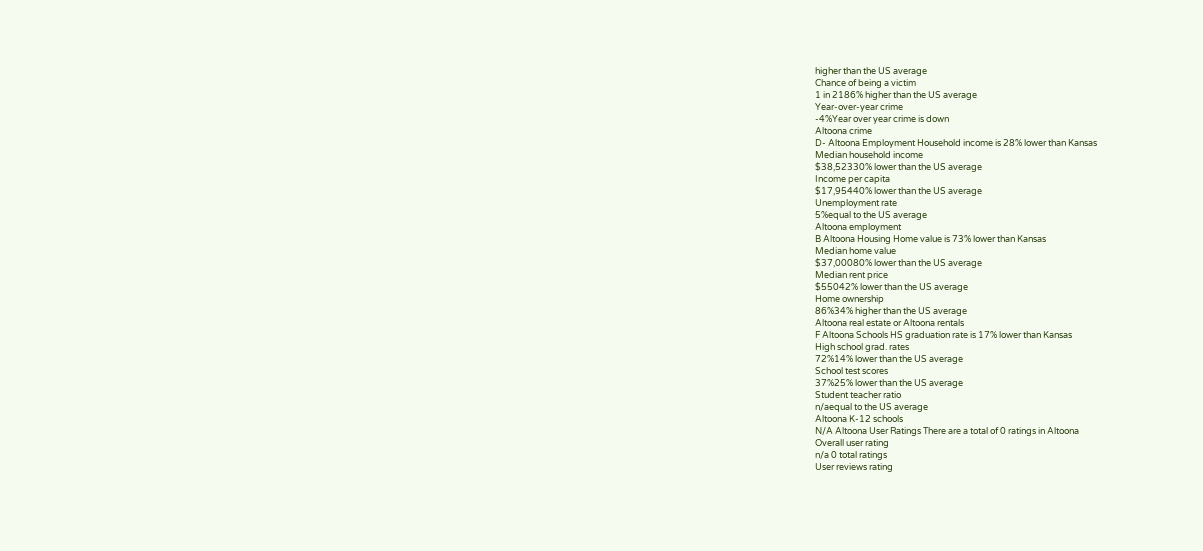higher than the US average
Chance of being a victim
1 in 2186% higher than the US average
Year-over-year crime
-4%Year over year crime is down
Altoona crime
D- Altoona Employment Household income is 28% lower than Kansas
Median household income
$38,52330% lower than the US average
Income per capita
$17,95440% lower than the US average
Unemployment rate
5%equal to the US average
Altoona employment
B Altoona Housing Home value is 73% lower than Kansas
Median home value
$37,00080% lower than the US average
Median rent price
$55042% lower than the US average
Home ownership
86%34% higher than the US average
Altoona real estate or Altoona rentals
F Altoona Schools HS graduation rate is 17% lower than Kansas
High school grad. rates
72%14% lower than the US average
School test scores
37%25% lower than the US average
Student teacher ratio
n/aequal to the US average
Altoona K-12 schools
N/A Altoona User Ratings There are a total of 0 ratings in Altoona
Overall user rating
n/a 0 total ratings
User reviews rating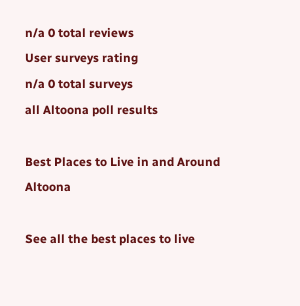n/a 0 total reviews
User surveys rating
n/a 0 total surveys
all Altoona poll results

Best Places to Live in and Around Altoona

See all the best places to live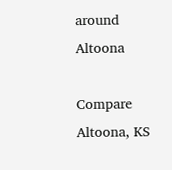around Altoona

Compare Altoona, KS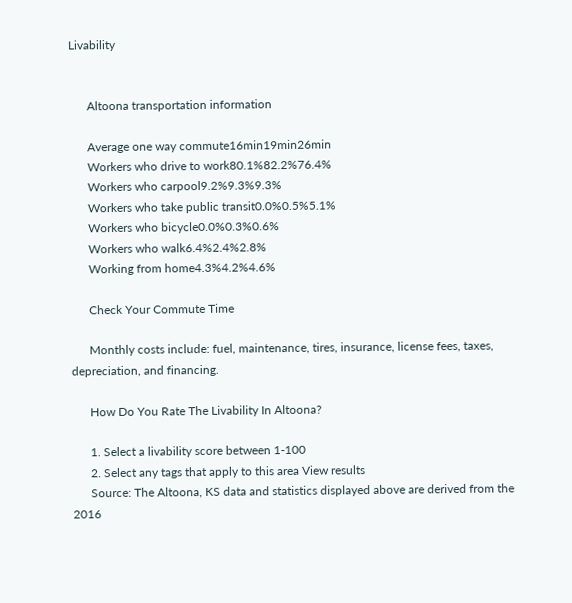Livability


      Altoona transportation information

      Average one way commute16min19min26min
      Workers who drive to work80.1%82.2%76.4%
      Workers who carpool9.2%9.3%9.3%
      Workers who take public transit0.0%0.5%5.1%
      Workers who bicycle0.0%0.3%0.6%
      Workers who walk6.4%2.4%2.8%
      Working from home4.3%4.2%4.6%

      Check Your Commute Time

      Monthly costs include: fuel, maintenance, tires, insurance, license fees, taxes, depreciation, and financing.

      How Do You Rate The Livability In Altoona?

      1. Select a livability score between 1-100
      2. Select any tags that apply to this area View results
      Source: The Altoona, KS data and statistics displayed above are derived from the 2016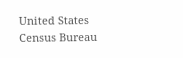United States Census Bureau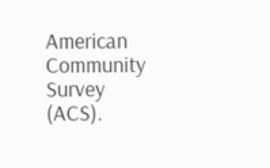American Community Survey (ACS).